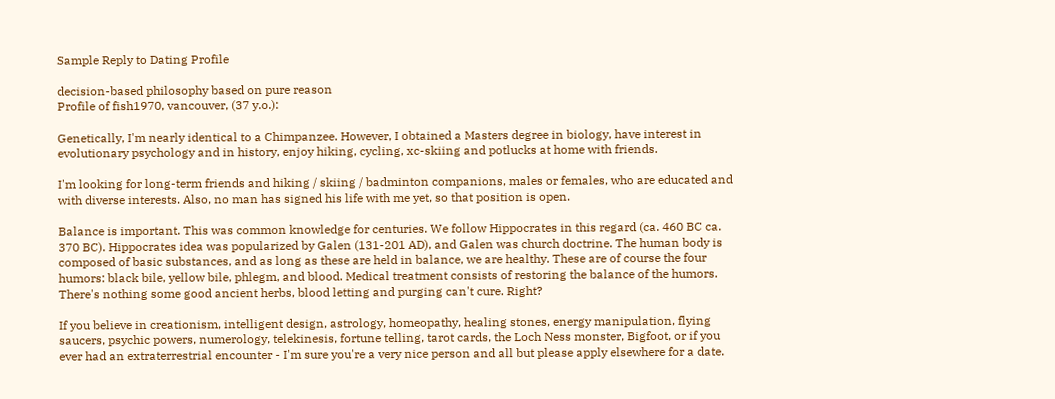Sample Reply to Dating Profile

decision-based philosophy based on pure reason
Profile of fish1970, vancouver, (37 y.o.):

Genetically, I'm nearly identical to a Chimpanzee. However, I obtained a Masters degree in biology, have interest in evolutionary psychology and in history, enjoy hiking, cycling, xc-skiing and potlucks at home with friends.

I'm looking for long-term friends and hiking / skiing / badminton companions, males or females, who are educated and with diverse interests. Also, no man has signed his life with me yet, so that position is open.

Balance is important. This was common knowledge for centuries. We follow Hippocrates in this regard (ca. 460 BC ca. 370 BC). Hippocrates idea was popularized by Galen (131-201 AD), and Galen was church doctrine. The human body is composed of basic substances, and as long as these are held in balance, we are healthy. These are of course the four humors: black bile, yellow bile, phlegm, and blood. Medical treatment consists of restoring the balance of the humors. There's nothing some good ancient herbs, blood letting and purging can't cure. Right?

If you believe in creationism, intelligent design, astrology, homeopathy, healing stones, energy manipulation, flying saucers, psychic powers, numerology, telekinesis, fortune telling, tarot cards, the Loch Ness monster, Bigfoot, or if you ever had an extraterrestrial encounter - I'm sure you're a very nice person and all but please apply elsewhere for a date.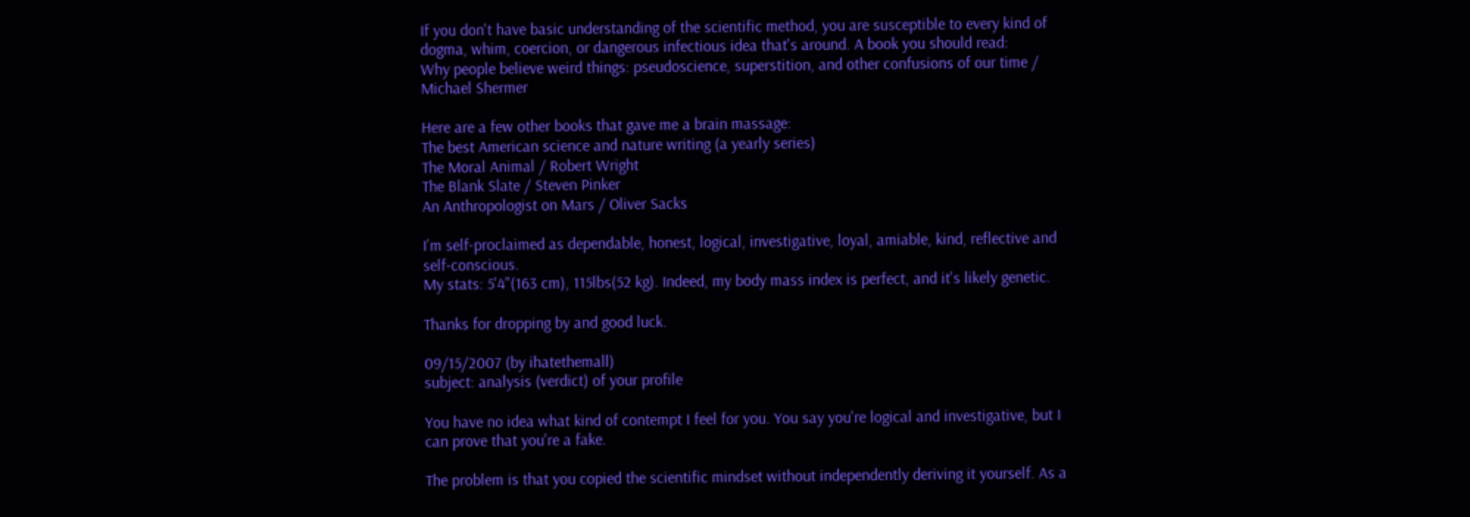If you don't have basic understanding of the scientific method, you are susceptible to every kind of dogma, whim, coercion, or dangerous infectious idea that's around. A book you should read:
Why people believe weird things: pseudoscience, superstition, and other confusions of our time / Michael Shermer

Here are a few other books that gave me a brain massage:
The best American science and nature writing (a yearly series)
The Moral Animal / Robert Wright
The Blank Slate / Steven Pinker
An Anthropologist on Mars / Oliver Sacks

I'm self-proclaimed as dependable, honest, logical, investigative, loyal, amiable, kind, reflective and self-conscious.
My stats: 5'4"(163 cm), 115lbs(52 kg). Indeed, my body mass index is perfect, and it's likely genetic.

Thanks for dropping by and good luck.

09/15/2007 (by ihatethemall)
subject: analysis (verdict) of your profile

You have no idea what kind of contempt I feel for you. You say you're logical and investigative, but I can prove that you're a fake.

The problem is that you copied the scientific mindset without independently deriving it yourself. As a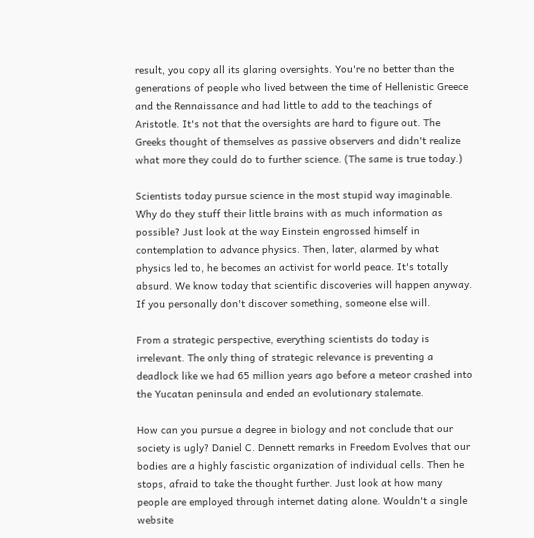result, you copy all its glaring oversights. You're no better than the generations of people who lived between the time of Hellenistic Greece and the Rennaissance and had little to add to the teachings of Aristotle. It's not that the oversights are hard to figure out. The Greeks thought of themselves as passive observers and didn't realize what more they could do to further science. (The same is true today.)

Scientists today pursue science in the most stupid way imaginable. Why do they stuff their little brains with as much information as possible? Just look at the way Einstein engrossed himself in contemplation to advance physics. Then, later, alarmed by what physics led to, he becomes an activist for world peace. It's totally absurd. We know today that scientific discoveries will happen anyway. If you personally don't discover something, someone else will.

From a strategic perspective, everything scientists do today is irrelevant. The only thing of strategic relevance is preventing a deadlock like we had 65 million years ago before a meteor crashed into the Yucatan peninsula and ended an evolutionary stalemate.

How can you pursue a degree in biology and not conclude that our society is ugly? Daniel C. Dennett remarks in Freedom Evolves that our bodies are a highly fascistic organization of individual cells. Then he stops, afraid to take the thought further. Just look at how many people are employed through internet dating alone. Wouldn't a single website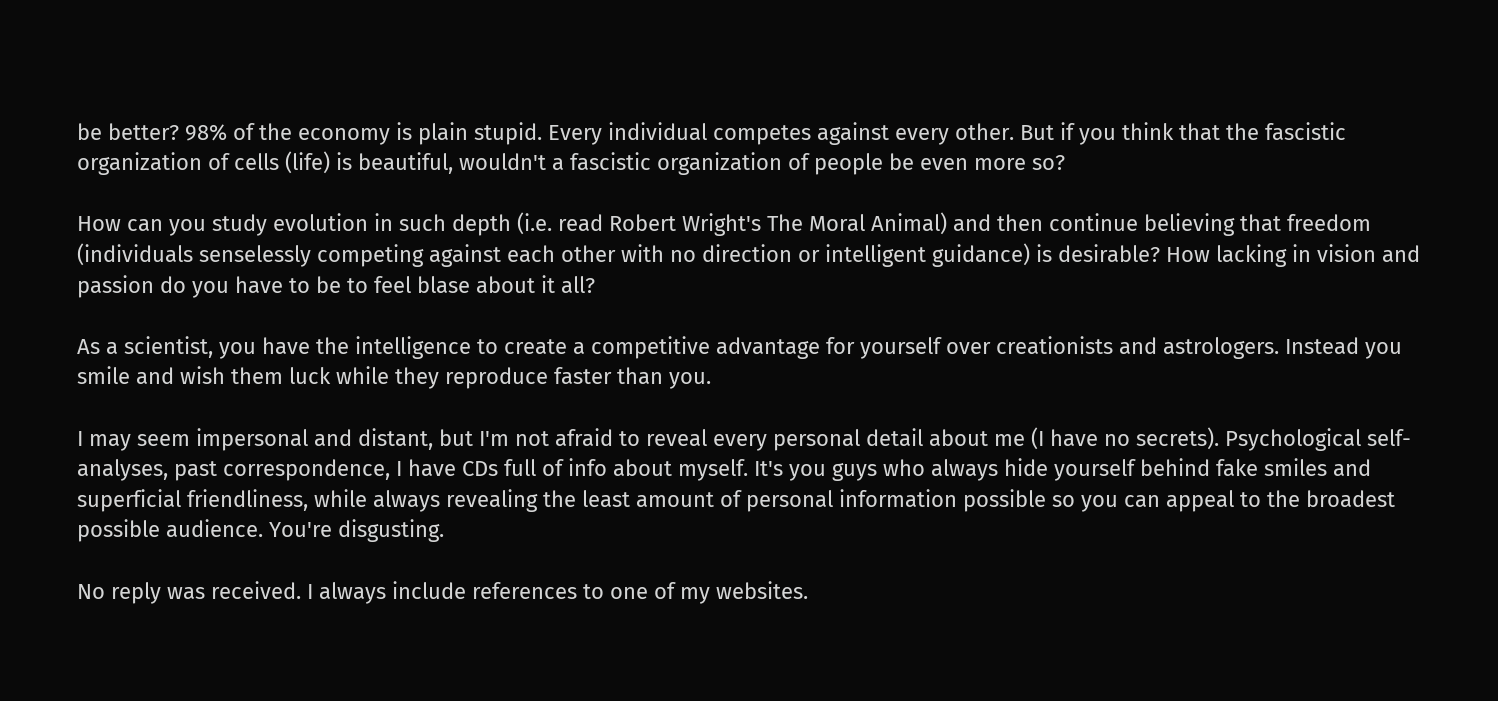be better? 98% of the economy is plain stupid. Every individual competes against every other. But if you think that the fascistic organization of cells (life) is beautiful, wouldn't a fascistic organization of people be even more so?

How can you study evolution in such depth (i.e. read Robert Wright's The Moral Animal) and then continue believing that freedom (individuals senselessly competing against each other with no direction or intelligent guidance) is desirable? How lacking in vision and passion do you have to be to feel blase about it all?

As a scientist, you have the intelligence to create a competitive advantage for yourself over creationists and astrologers. Instead you smile and wish them luck while they reproduce faster than you.

I may seem impersonal and distant, but I'm not afraid to reveal every personal detail about me (I have no secrets). Psychological self-analyses, past correspondence, I have CDs full of info about myself. It's you guys who always hide yourself behind fake smiles and superficial friendliness, while always revealing the least amount of personal information possible so you can appeal to the broadest possible audience. You're disgusting.

No reply was received. I always include references to one of my websites.